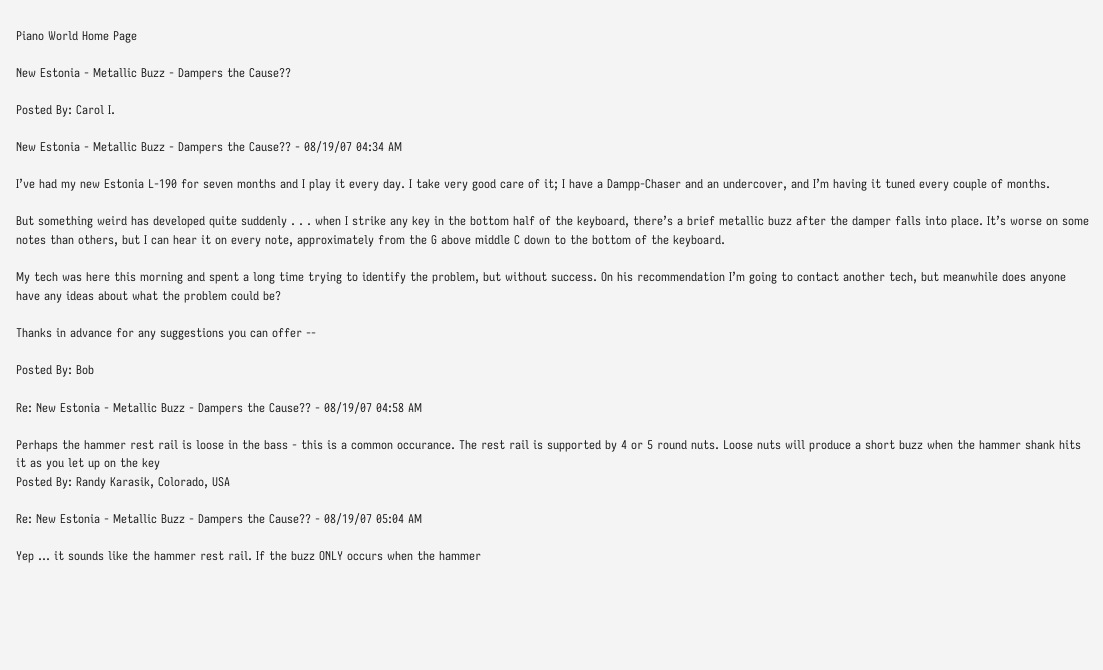Piano World Home Page

New Estonia - Metallic Buzz - Dampers the Cause??

Posted By: Carol I.

New Estonia - Metallic Buzz - Dampers the Cause?? - 08/19/07 04:34 AM

I’ve had my new Estonia L-190 for seven months and I play it every day. I take very good care of it; I have a Dampp-Chaser and an undercover, and I’m having it tuned every couple of months.

But something weird has developed quite suddenly . . . when I strike any key in the bottom half of the keyboard, there’s a brief metallic buzz after the damper falls into place. It’s worse on some notes than others, but I can hear it on every note, approximately from the G above middle C down to the bottom of the keyboard.

My tech was here this morning and spent a long time trying to identify the problem, but without success. On his recommendation I’m going to contact another tech, but meanwhile does anyone have any ideas about what the problem could be?

Thanks in advance for any suggestions you can offer --

Posted By: Bob

Re: New Estonia - Metallic Buzz - Dampers the Cause?? - 08/19/07 04:58 AM

Perhaps the hammer rest rail is loose in the bass - this is a common occurance. The rest rail is supported by 4 or 5 round nuts. Loose nuts will produce a short buzz when the hammer shank hits it as you let up on the key
Posted By: Randy Karasik, Colorado, USA

Re: New Estonia - Metallic Buzz - Dampers the Cause?? - 08/19/07 05:04 AM

Yep ... it sounds like the hammer rest rail. If the buzz ONLY occurs when the hammer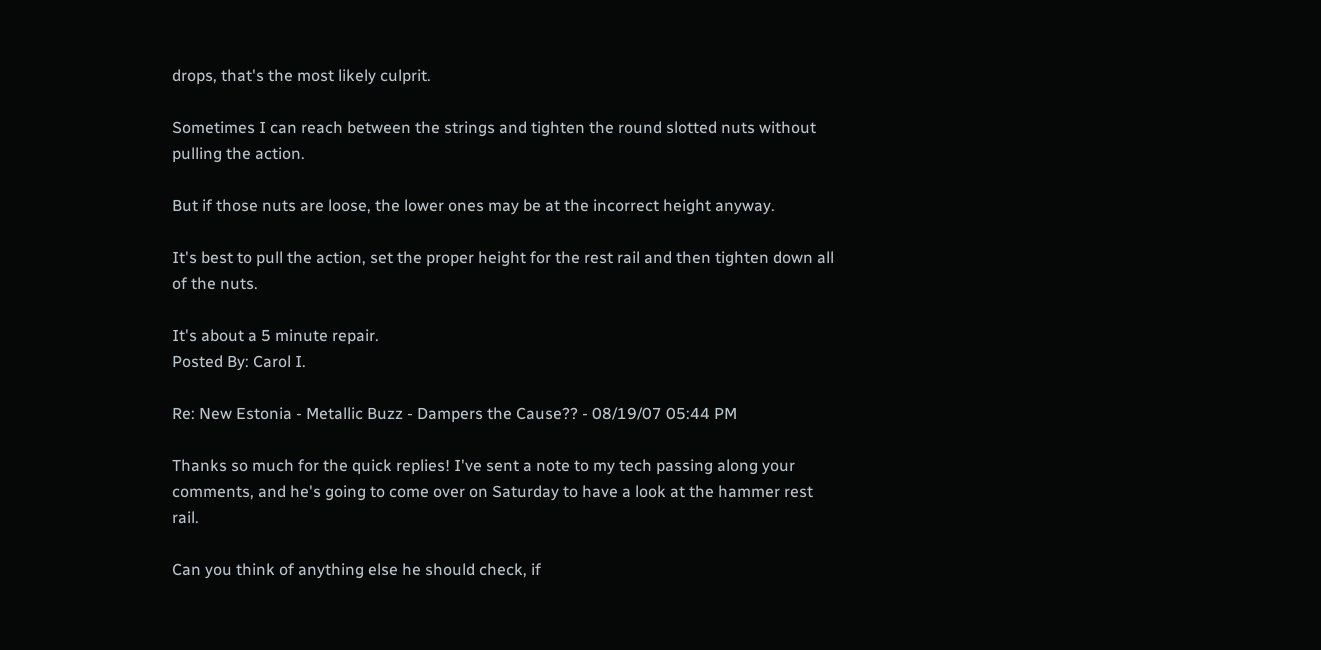drops, that's the most likely culprit.

Sometimes I can reach between the strings and tighten the round slotted nuts without pulling the action.

But if those nuts are loose, the lower ones may be at the incorrect height anyway.

It's best to pull the action, set the proper height for the rest rail and then tighten down all of the nuts.

It's about a 5 minute repair.
Posted By: Carol I.

Re: New Estonia - Metallic Buzz - Dampers the Cause?? - 08/19/07 05:44 PM

Thanks so much for the quick replies! I've sent a note to my tech passing along your comments, and he's going to come over on Saturday to have a look at the hammer rest rail.

Can you think of anything else he should check, if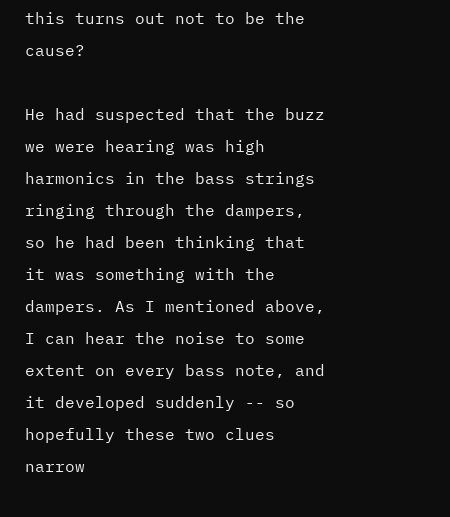this turns out not to be the cause?

He had suspected that the buzz we were hearing was high harmonics in the bass strings ringing through the dampers, so he had been thinking that it was something with the dampers. As I mentioned above, I can hear the noise to some extent on every bass note, and it developed suddenly -- so hopefully these two clues narrow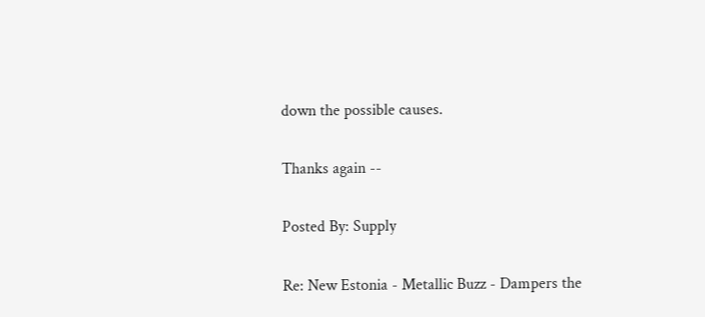down the possible causes.

Thanks again --

Posted By: Supply

Re: New Estonia - Metallic Buzz - Dampers the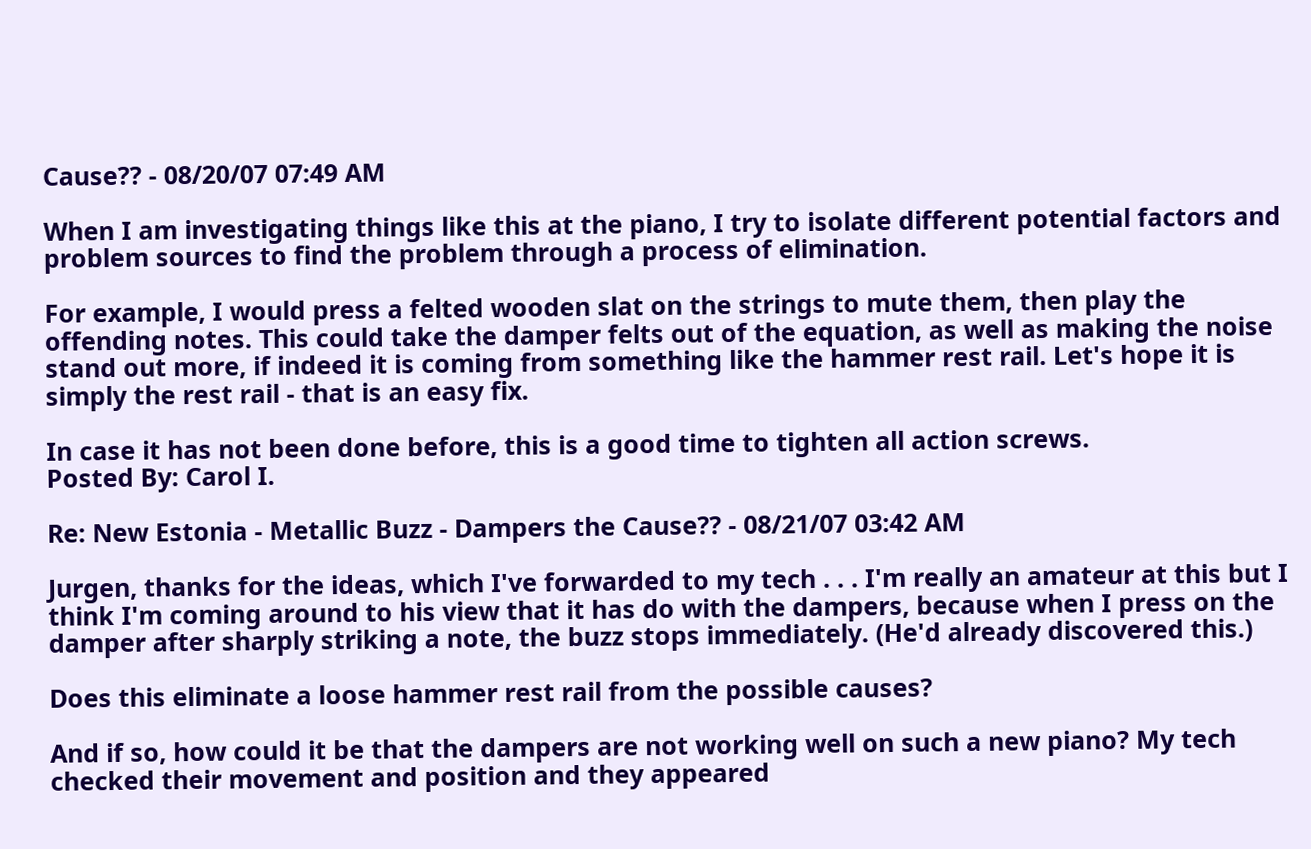Cause?? - 08/20/07 07:49 AM

When I am investigating things like this at the piano, I try to isolate different potential factors and problem sources to find the problem through a process of elimination.

For example, I would press a felted wooden slat on the strings to mute them, then play the offending notes. This could take the damper felts out of the equation, as well as making the noise stand out more, if indeed it is coming from something like the hammer rest rail. Let's hope it is simply the rest rail - that is an easy fix.

In case it has not been done before, this is a good time to tighten all action screws.
Posted By: Carol I.

Re: New Estonia - Metallic Buzz - Dampers the Cause?? - 08/21/07 03:42 AM

Jurgen, thanks for the ideas, which I've forwarded to my tech . . . I'm really an amateur at this but I think I'm coming around to his view that it has do with the dampers, because when I press on the damper after sharply striking a note, the buzz stops immediately. (He'd already discovered this.)

Does this eliminate a loose hammer rest rail from the possible causes?

And if so, how could it be that the dampers are not working well on such a new piano? My tech checked their movement and position and they appeared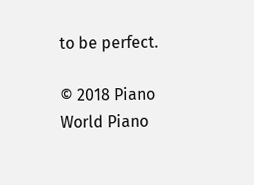to be perfect.

© 2018 Piano World Piano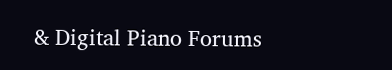& Digital Piano Forums